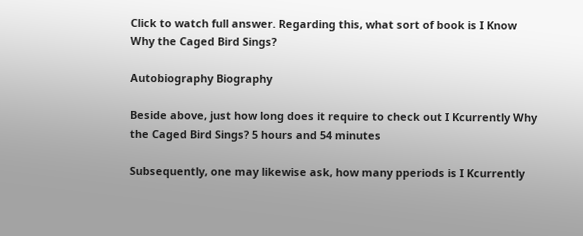Click to watch full answer. Regarding this, what sort of book is I Know Why the Caged Bird Sings?

Autobiography Biography

Beside above, just how long does it require to check out I Kcurrently Why the Caged Bird Sings? 5 hours and 54 minutes

Subsequently, one may likewise ask, how many pperiods is I Kcurrently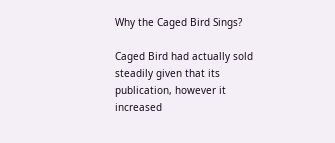Why the Caged Bird Sings?

Caged Bird had actually sold steadily given that its publication, however it increased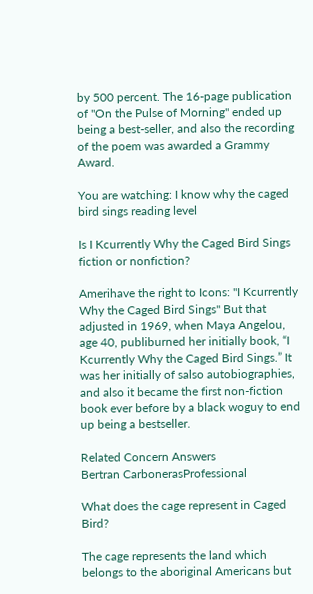by 500 percent. The 16-page publication of "On the Pulse of Morning" ended up being a best-seller, and also the recording of the poem was awarded a Grammy Award.

You are watching: I know why the caged bird sings reading level

Is I Kcurrently Why the Caged Bird Sings fiction or nonfiction?

Amerihave the right to Icons: "I Kcurrently Why the Caged Bird Sings" But that adjusted in 1969, when Maya Angelou, age 40, publiburned her initially book, “I Kcurrently Why the Caged Bird Sings.” It was her initially of salso autobiographies, and also it became the first non-fiction book ever before by a black woguy to end up being a bestseller.

Related Concern Answers
Bertran CarbonerasProfessional

What does the cage represent in Caged Bird?

The cage represents the land which belongs to the aboriginal Americans but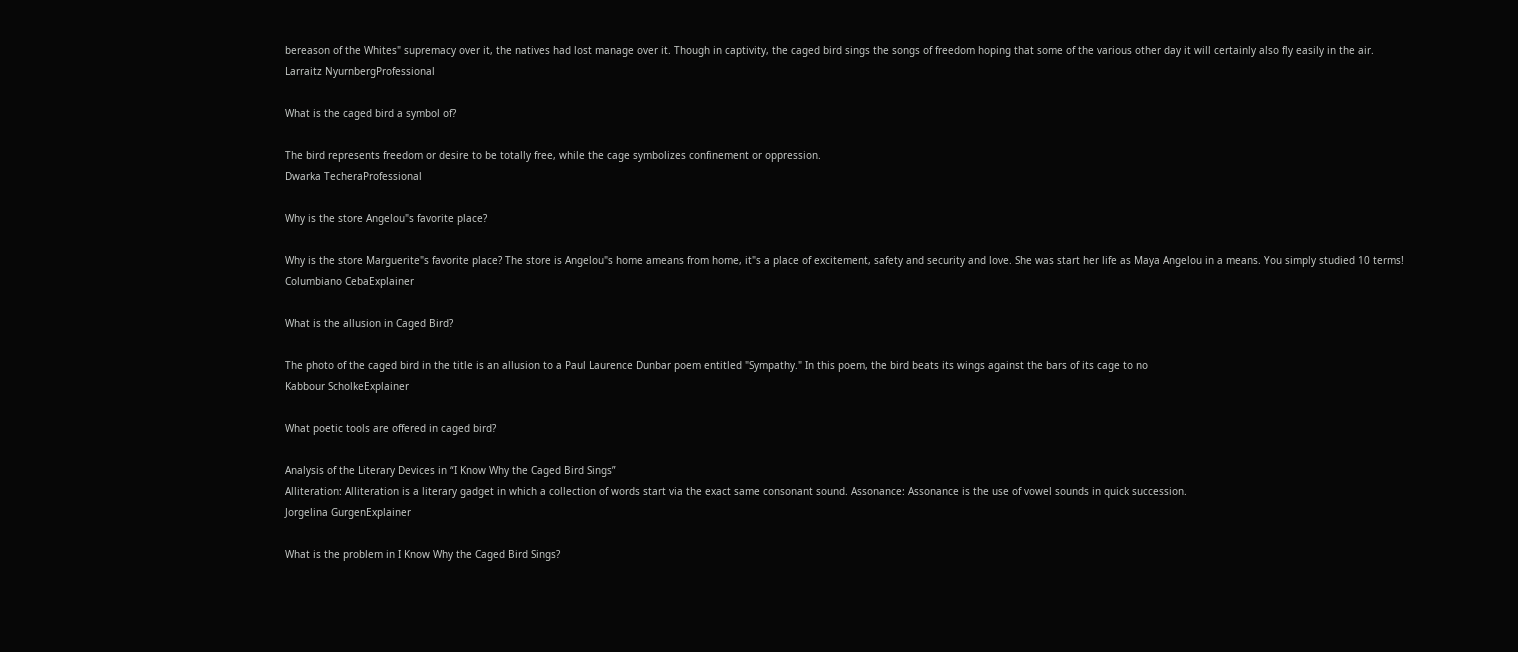bereason of the Whites" supremacy over it, the natives had lost manage over it. Though in captivity, the caged bird sings the songs of freedom hoping that some of the various other day it will certainly also fly easily in the air.
Larraitz NyurnbergProfessional

What is the caged bird a symbol of?

The bird represents freedom or desire to be totally free, while the cage symbolizes confinement or oppression.
Dwarka TecheraProfessional

Why is the store Angelou"s favorite place?

Why is the store Marguerite"s favorite place? The store is Angelou"s home ameans from home, it"s a place of excitement, safety and security and love. She was start her life as Maya Angelou in a means. You simply studied 10 terms!
Columbiano CebaExplainer

What is the allusion in Caged Bird?

The photo of the caged bird in the title is an allusion to a Paul Laurence Dunbar poem entitled "Sympathy." In this poem, the bird beats its wings against the bars of its cage to no
Kabbour ScholkeExplainer

What poetic tools are offered in caged bird?

Analysis of the Literary Devices in “I Know Why the Caged Bird Sings”
Alliteration: Alliteration is a literary gadget in which a collection of words start via the exact same consonant sound. Assonance: Assonance is the use of vowel sounds in quick succession.
Jorgelina GurgenExplainer

What is the problem in I Know Why the Caged Bird Sings?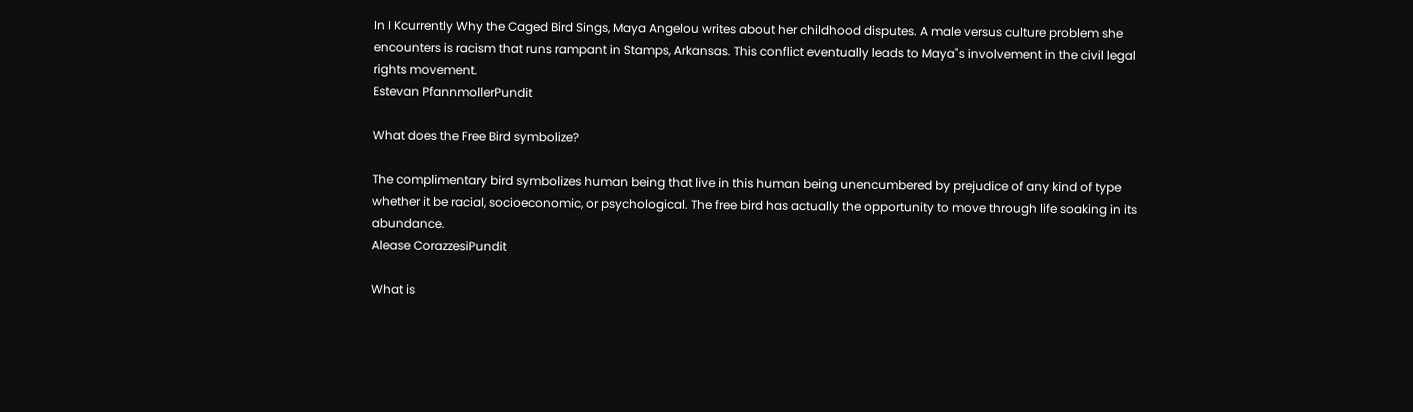In I Kcurrently Why the Caged Bird Sings, Maya Angelou writes about her childhood disputes. A male versus culture problem she encounters is racism that runs rampant in Stamps, Arkansas. This conflict eventually leads to Maya"s involvement in the civil legal rights movement.
Estevan PfannmollerPundit

What does the Free Bird symbolize?

The complimentary bird symbolizes human being that live in this human being unencumbered by prejudice of any kind of type whether it be racial, socioeconomic, or psychological. The free bird has actually the opportunity to move through life soaking in its abundance.
Alease CorazzesiPundit

What is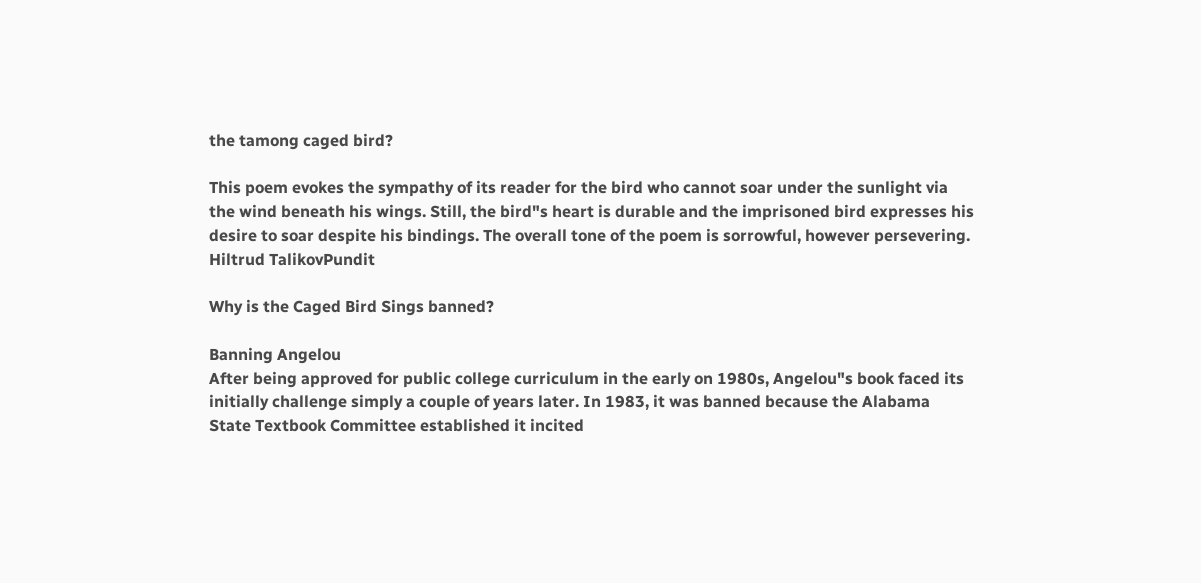the tamong caged bird?

This poem evokes the sympathy of its reader for the bird who cannot soar under the sunlight via the wind beneath his wings. Still, the bird"s heart is durable and the imprisoned bird expresses his desire to soar despite his bindings. The overall tone of the poem is sorrowful, however persevering.
Hiltrud TalikovPundit

Why is the Caged Bird Sings banned?

Banning Angelou
After being approved for public college curriculum in the early on 1980s, Angelou"s book faced its initially challenge simply a couple of years later. In 1983, it was banned because the Alabama State Textbook Committee established it incited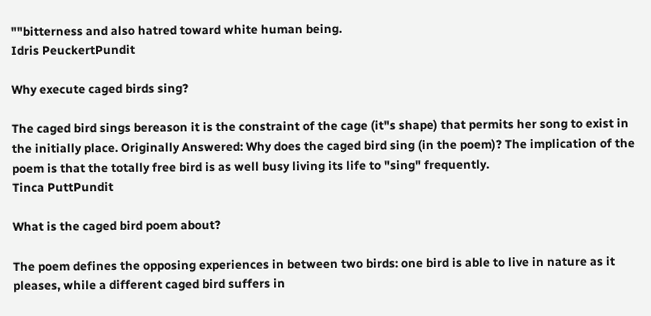""bitterness and also hatred toward white human being.
Idris PeuckertPundit

Why execute caged birds sing?

The caged bird sings bereason it is the constraint of the cage (it"s shape) that permits her song to exist in the initially place. Originally Answered: Why does the caged bird sing (in the poem)? The implication of the poem is that the totally free bird is as well busy living its life to "sing" frequently.
Tinca PuttPundit

What is the caged bird poem about?

The poem defines the opposing experiences in between two birds: one bird is able to live in nature as it pleases, while a different caged bird suffers in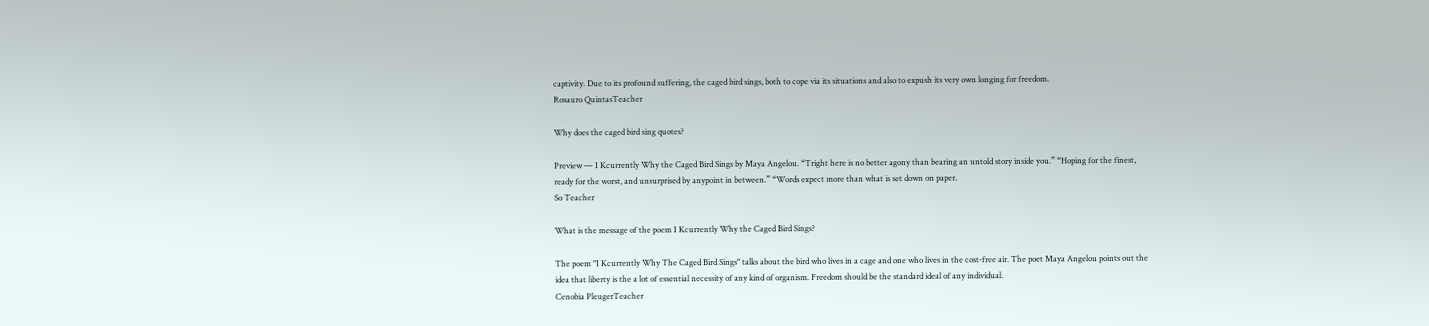captivity. Due to its profound suffering, the caged bird sings, both to cope via its situations and also to expush its very own longing for freedom.
Rosauro QuintasTeacher

Why does the caged bird sing quotes?

Preview — I Kcurrently Why the Caged Bird Sings by Maya Angelou. “Tright here is no better agony than bearing an untold story inside you.” “Hoping for the finest, ready for the worst, and unsurprised by anypoint in between.” “Words expect more than what is set down on paper.
So Teacher

What is the message of the poem I Kcurrently Why the Caged Bird Sings?

The poem "I Kcurrently Why The Caged Bird Sings" talks about the bird who lives in a cage and one who lives in the cost-free air. The poet Maya Angelou points out the idea that liberty is the a lot of essential necessity of any kind of organism. Freedom should be the standard ideal of any individual.
Cenobia PleugerTeacher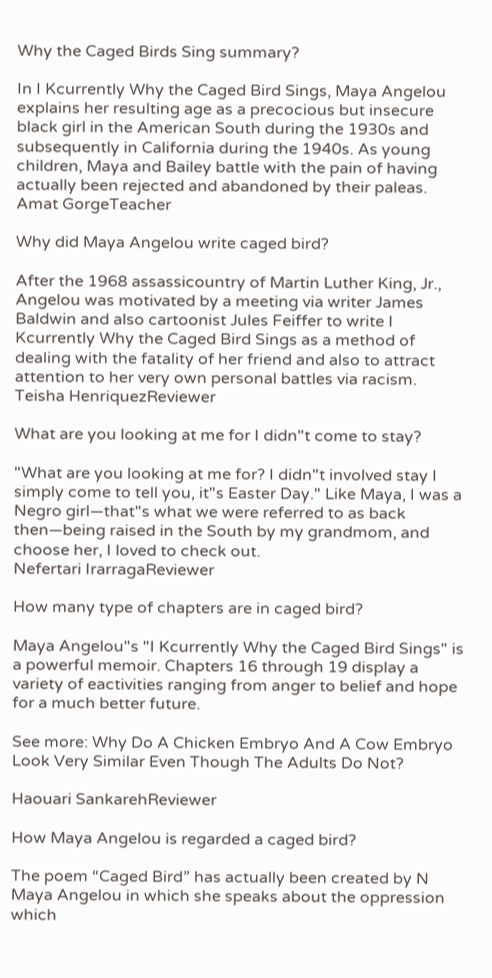Why the Caged Birds Sing summary?

In I Kcurrently Why the Caged Bird Sings, Maya Angelou explains her resulting age as a precocious but insecure black girl in the American South during the 1930s and subsequently in California during the 1940s. As young children, Maya and Bailey battle with the pain of having actually been rejected and abandoned by their paleas.
Amat GorgeTeacher

Why did Maya Angelou write caged bird?

After the 1968 assassicountry of Martin Luther King, Jr., Angelou was motivated by a meeting via writer James Baldwin and also cartoonist Jules Feiffer to write I Kcurrently Why the Caged Bird Sings as a method of dealing with the fatality of her friend and also to attract attention to her very own personal battles via racism.
Teisha HenriquezReviewer

What are you looking at me for I didn"t come to stay?

"What are you looking at me for? I didn"t involved stay I simply come to tell you, it"s Easter Day." Like Maya, I was a Negro girl—that"s what we were referred to as back then—being raised in the South by my grandmom, and choose her, I loved to check out.
Nefertari IrarragaReviewer

How many type of chapters are in caged bird?

Maya Angelou"s "I Kcurrently Why the Caged Bird Sings" is a powerful memoir. Chapters 16 through 19 display a variety of eactivities ranging from anger to belief and hope for a much better future.

See more: Why Do A Chicken Embryo And A Cow Embryo Look Very Similar Even Though The Adults Do Not?

Haouari SankarehReviewer

How Maya Angelou is regarded a caged bird?

The poem “Caged Bird” has actually been created by N Maya Angelou in which she speaks about the oppression which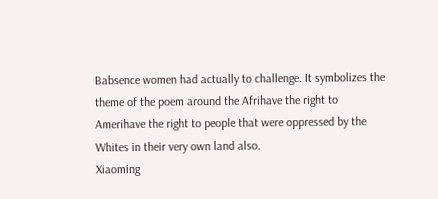Babsence women had actually to challenge. It symbolizes the theme of the poem around the Afrihave the right to Amerihave the right to people that were oppressed by the Whites in their very own land also.
Xiaoming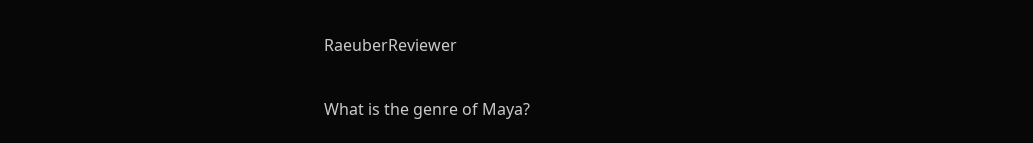RaeuberReviewer

What is the genre of Maya?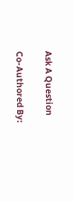Ask A Question

Co-Authored By: